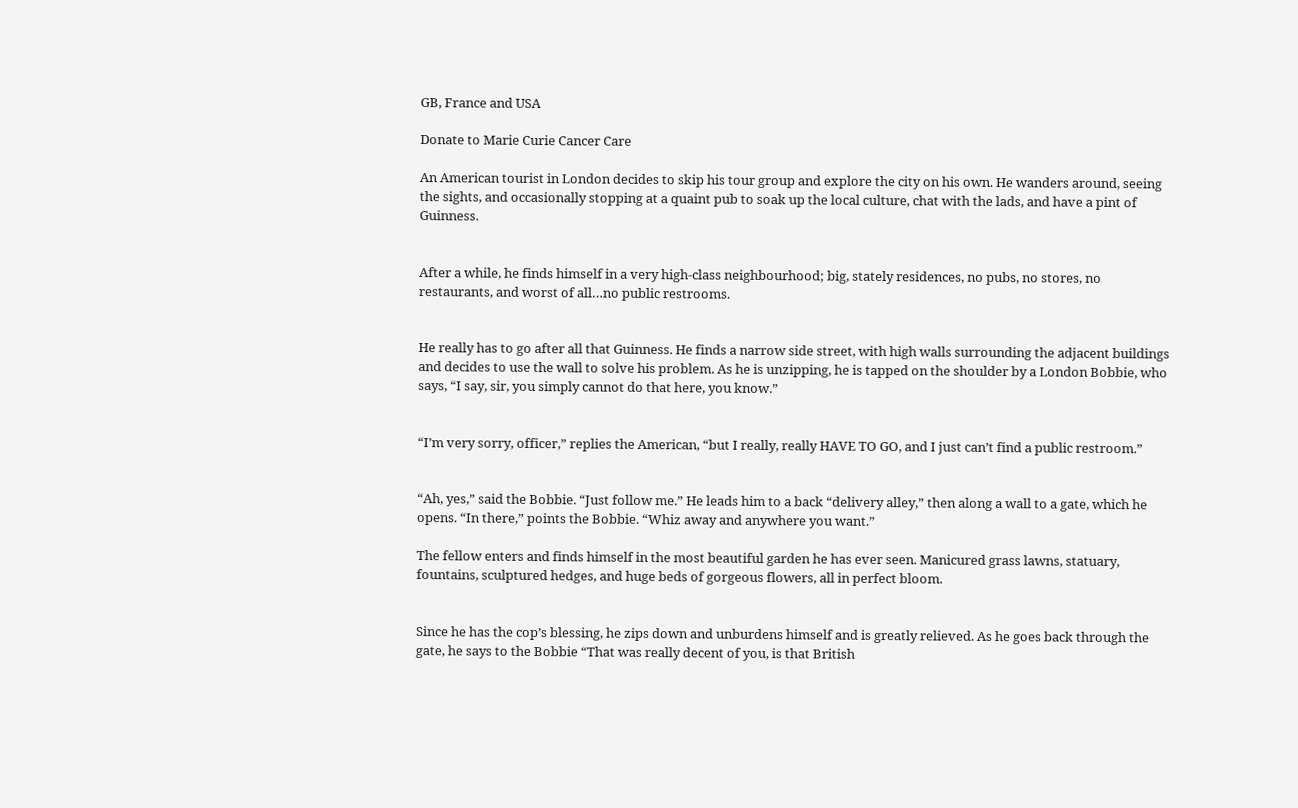GB, France and USA

Donate to Marie Curie Cancer Care

An American tourist in London decides to skip his tour group and explore the city on his own. He wanders around, seeing the sights, and occasionally stopping at a quaint pub to soak up the local culture, chat with the lads, and have a pint of Guinness.


After a while, he finds himself in a very high-class neighbourhood; big, stately residences, no pubs, no stores, no restaurants, and worst of all…no public restrooms.


He really has to go after all that Guinness. He finds a narrow side street, with high walls surrounding the adjacent buildings and decides to use the wall to solve his problem. As he is unzipping, he is tapped on the shoulder by a London Bobbie, who says, “I say, sir, you simply cannot do that here, you know.”


“I’m very sorry, officer,” replies the American, “but I really, really HAVE TO GO, and I just can’t find a public restroom.”


“Ah, yes,” said the Bobbie. “Just follow me.” He leads him to a back “delivery alley,” then along a wall to a gate, which he opens. “In there,” points the Bobbie. “Whiz away and anywhere you want.”

The fellow enters and finds himself in the most beautiful garden he has ever seen. Manicured grass lawns, statuary, fountains, sculptured hedges, and huge beds of gorgeous flowers, all in perfect bloom.


Since he has the cop’s blessing, he zips down and unburdens himself and is greatly relieved. As he goes back through the gate, he says to the Bobbie “That was really decent of you, is that British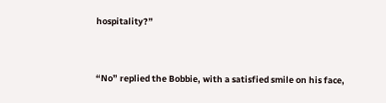hospitality?”


“No” replied the Bobbie, with a satisfied smile on his face,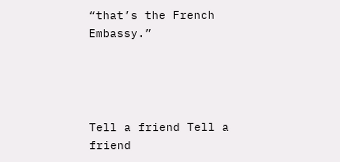“that’s the French Embassy.”




Tell a friend Tell a friend